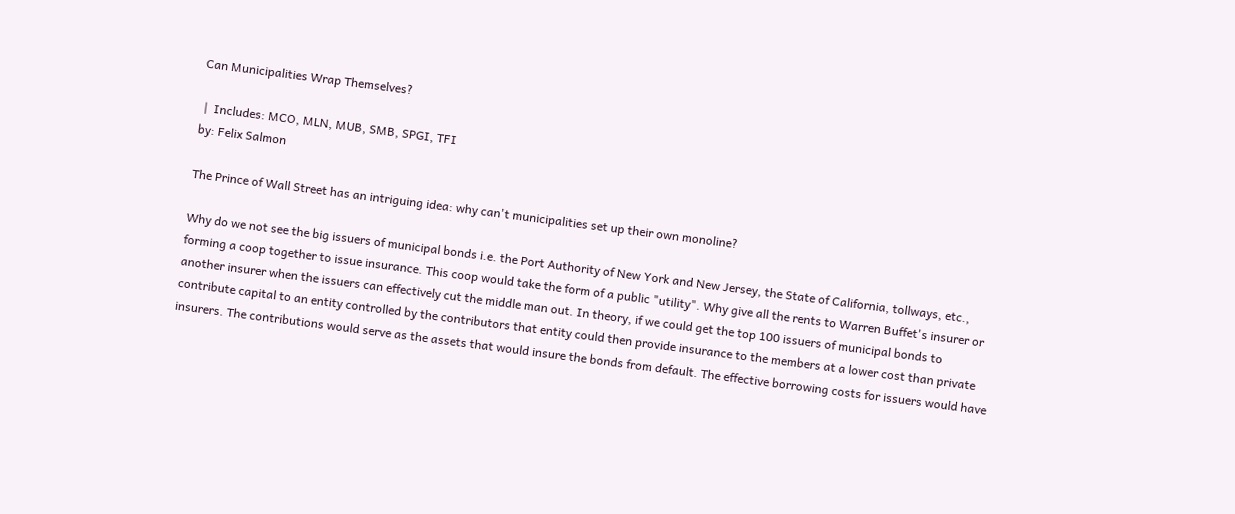Can Municipalities Wrap Themselves?

 |  Includes: MCO, MLN, MUB, SMB, SPGI, TFI
by: Felix Salmon

The Prince of Wall Street has an intriguing idea: why can't municipalities set up their own monoline?

Why do we not see the big issuers of municipal bonds i.e. the Port Authority of New York and New Jersey, the State of California, tollways, etc., forming a coop together to issue insurance. This coop would take the form of a public "utility". Why give all the rents to Warren Buffet's insurer or another insurer when the issuers can effectively cut the middle man out. In theory, if we could get the top 100 issuers of municipal bonds to contribute capital to an entity controlled by the contributors that entity could then provide insurance to the members at a lower cost than private insurers. The contributions would serve as the assets that would insure the bonds from default. The effective borrowing costs for issuers would have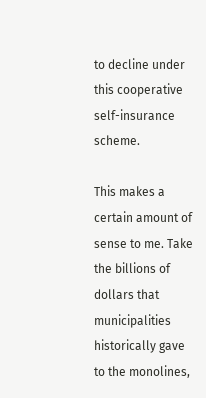to decline under this cooperative self-insurance scheme.

This makes a certain amount of sense to me. Take the billions of dollars that municipalities historically gave to the monolines,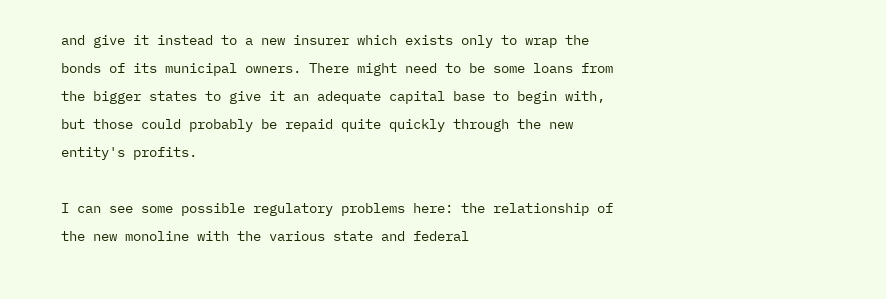and give it instead to a new insurer which exists only to wrap the bonds of its municipal owners. There might need to be some loans from the bigger states to give it an adequate capital base to begin with, but those could probably be repaid quite quickly through the new entity's profits.

I can see some possible regulatory problems here: the relationship of the new monoline with the various state and federal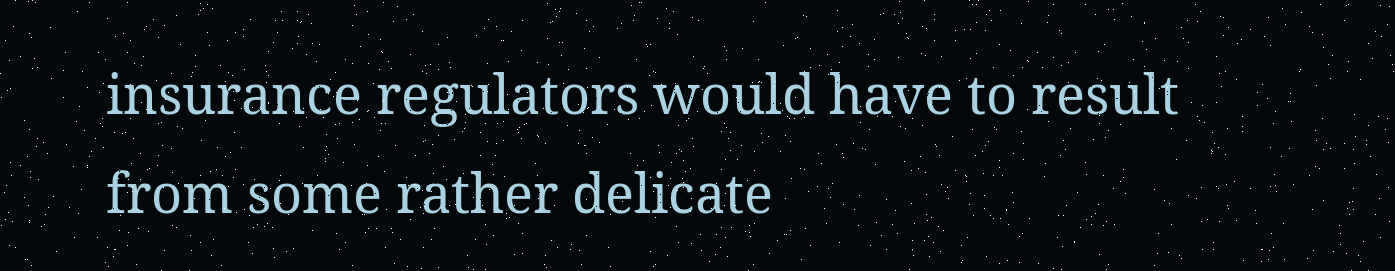insurance regulators would have to result from some rather delicate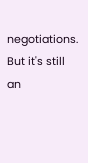negotiations. But it's still an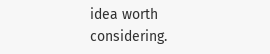idea worth considering.